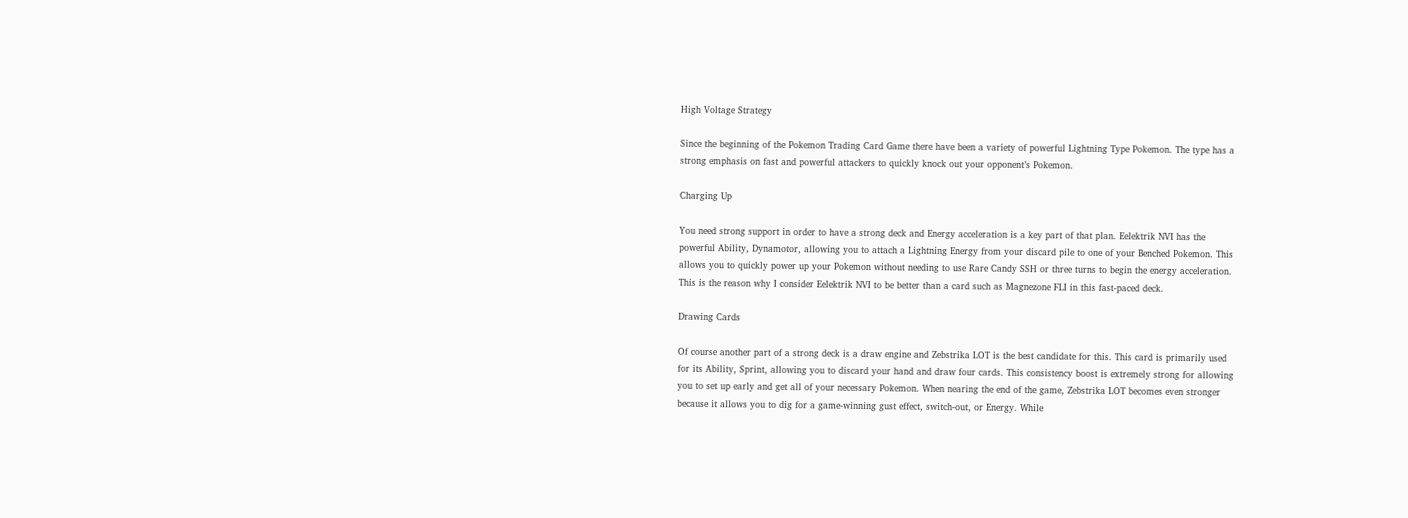High Voltage Strategy

Since the beginning of the Pokemon Trading Card Game there have been a variety of powerful Lightning Type Pokemon. The type has a strong emphasis on fast and powerful attackers to quickly knock out your opponent’s Pokemon.

Charging Up

You need strong support in order to have a strong deck and Energy acceleration is a key part of that plan. Eelektrik NVI has the powerful Ability, Dynamotor, allowing you to attach a Lightning Energy from your discard pile to one of your Benched Pokemon. This allows you to quickly power up your Pokemon without needing to use Rare Candy SSH or three turns to begin the energy acceleration. This is the reason why I consider Eelektrik NVI to be better than a card such as Magnezone FLI in this fast-paced deck.

Drawing Cards

Of course another part of a strong deck is a draw engine and Zebstrika LOT is the best candidate for this. This card is primarily used for its Ability, Sprint, allowing you to discard your hand and draw four cards. This consistency boost is extremely strong for allowing you to set up early and get all of your necessary Pokemon. When nearing the end of the game, Zebstrika LOT becomes even stronger because it allows you to dig for a game-winning gust effect, switch-out, or Energy. While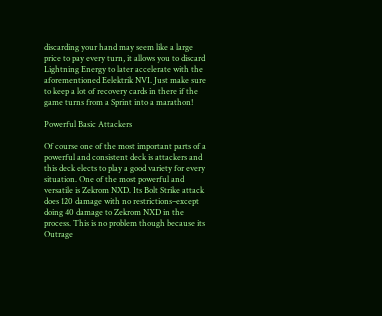discarding your hand may seem like a large price to pay every turn, it allows you to discard Lightning Energy to later accelerate with the aforementioned Eelektrik NVI. Just make sure to keep a lot of recovery cards in there if the game turns from a Sprint into a marathon!

Powerful Basic Attackers

Of course one of the most important parts of a powerful and consistent deck is attackers and this deck elects to play a good variety for every situation. One of the most powerful and versatile is Zekrom NXD. Its Bolt Strike attack does 120 damage with no restrictions–except doing 40 damage to Zekrom NXD in the process. This is no problem though because its Outrage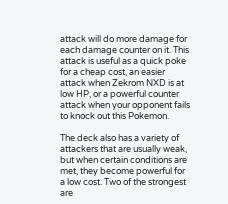attack will do more damage for each damage counter on it. This attack is useful as a quick poke for a cheap cost, an easier attack when Zekrom NXD is at low HP, or a powerful counter attack when your opponent fails to knock out this Pokemon.

The deck also has a variety of attackers that are usually weak, but when certain conditions are met, they become powerful for a low cost. Two of the strongest are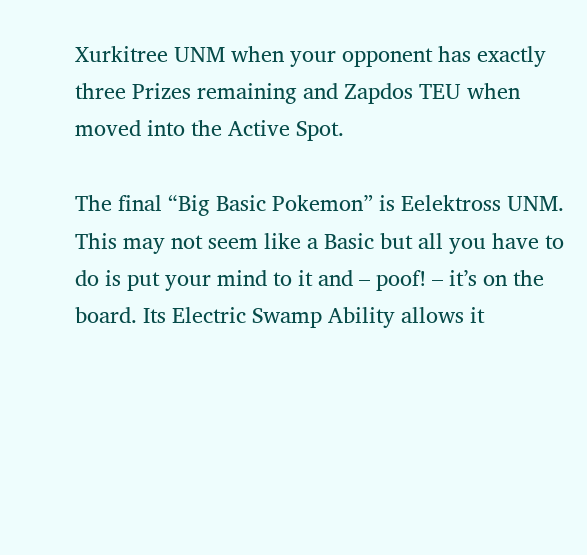Xurkitree UNM when your opponent has exactly three Prizes remaining and Zapdos TEU when moved into the Active Spot.

The final “Big Basic Pokemon” is Eelektross UNM. This may not seem like a Basic but all you have to do is put your mind to it and – poof! – it’s on the board. Its Electric Swamp Ability allows it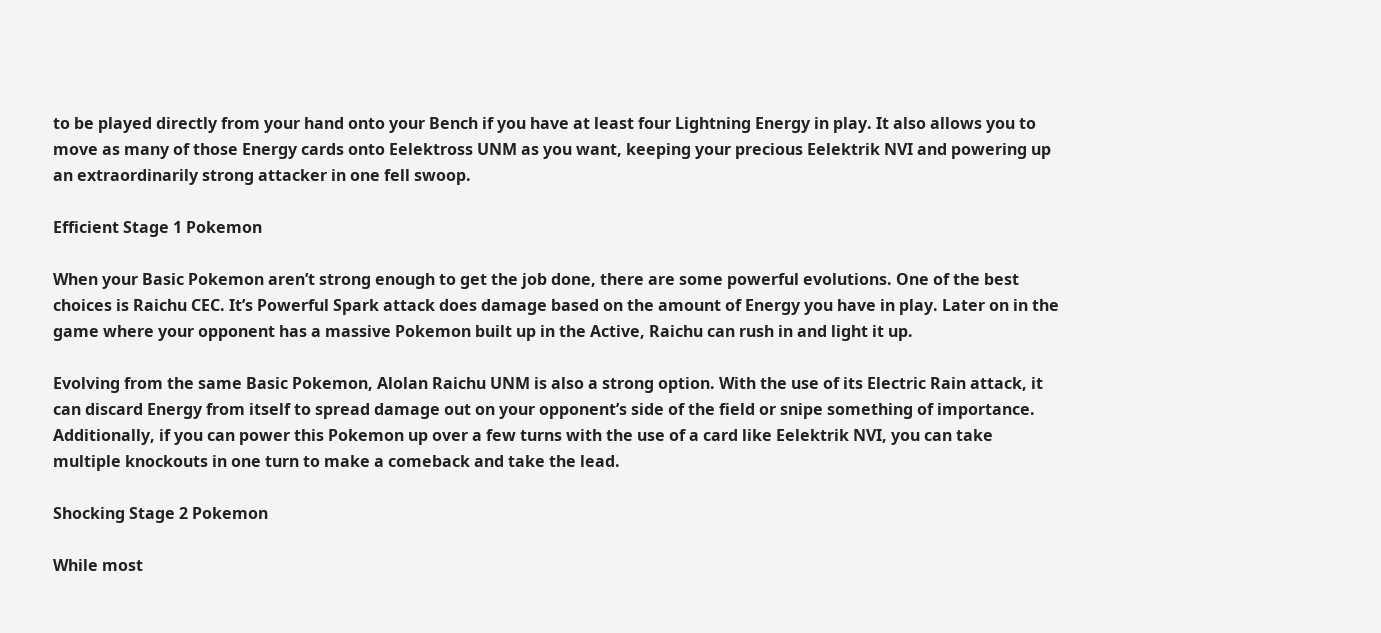to be played directly from your hand onto your Bench if you have at least four Lightning Energy in play. It also allows you to move as many of those Energy cards onto Eelektross UNM as you want, keeping your precious Eelektrik NVI and powering up an extraordinarily strong attacker in one fell swoop.

Efficient Stage 1 Pokemon

When your Basic Pokemon aren’t strong enough to get the job done, there are some powerful evolutions. One of the best choices is Raichu CEC. It’s Powerful Spark attack does damage based on the amount of Energy you have in play. Later on in the game where your opponent has a massive Pokemon built up in the Active, Raichu can rush in and light it up.

Evolving from the same Basic Pokemon, Alolan Raichu UNM is also a strong option. With the use of its Electric Rain attack, it can discard Energy from itself to spread damage out on your opponent’s side of the field or snipe something of importance. Additionally, if you can power this Pokemon up over a few turns with the use of a card like Eelektrik NVI, you can take multiple knockouts in one turn to make a comeback and take the lead.

Shocking Stage 2 Pokemon

While most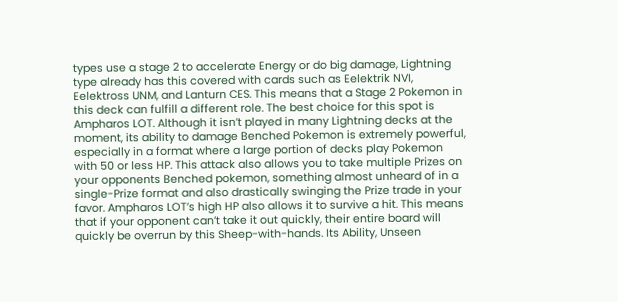types use a stage 2 to accelerate Energy or do big damage, Lightning type already has this covered with cards such as Eelektrik NVI, Eelektross UNM, and Lanturn CES. This means that a Stage 2 Pokemon in this deck can fulfill a different role. The best choice for this spot is Ampharos LOT. Although it isn’t played in many Lightning decks at the moment, its ability to damage Benched Pokemon is extremely powerful, especially in a format where a large portion of decks play Pokemon with 50 or less HP. This attack also allows you to take multiple Prizes on your opponents Benched pokemon, something almost unheard of in a single-Prize format and also drastically swinging the Prize trade in your favor. Ampharos LOT’s high HP also allows it to survive a hit. This means that if your opponent can’t take it out quickly, their entire board will quickly be overrun by this Sheep-with-hands. Its Ability, Unseen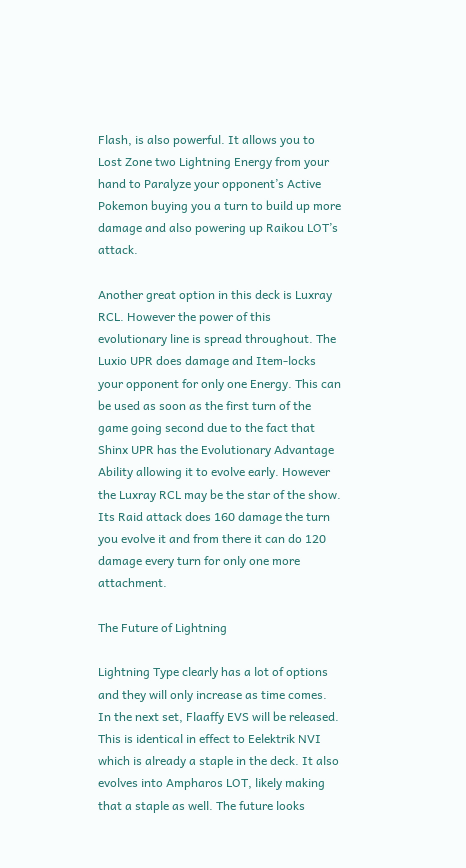Flash, is also powerful. It allows you to Lost Zone two Lightning Energy from your hand to Paralyze your opponent’s Active Pokemon buying you a turn to build up more damage and also powering up Raikou LOT’s attack.

Another great option in this deck is Luxray RCL. However the power of this evolutionary line is spread throughout. The Luxio UPR does damage and Item-locks your opponent for only one Energy. This can be used as soon as the first turn of the game going second due to the fact that Shinx UPR has the Evolutionary Advantage Ability allowing it to evolve early. However the Luxray RCL may be the star of the show. Its Raid attack does 160 damage the turn you evolve it and from there it can do 120 damage every turn for only one more attachment.

The Future of Lightning

Lightning Type clearly has a lot of options and they will only increase as time comes. In the next set, Flaaffy EVS will be released. This is identical in effect to Eelektrik NVI which is already a staple in the deck. It also evolves into Ampharos LOT, likely making that a staple as well. The future looks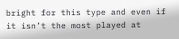bright for this type and even if it isn’t the most played at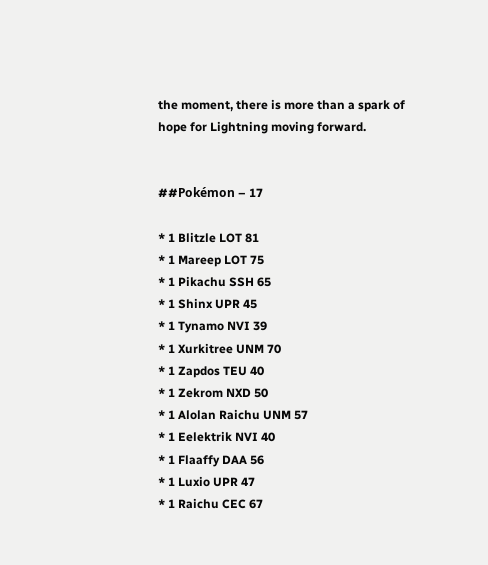the moment, there is more than a spark of hope for Lightning moving forward.


##Pokémon – 17

* 1 Blitzle LOT 81
* 1 Mareep LOT 75
* 1 Pikachu SSH 65
* 1 Shinx UPR 45
* 1 Tynamo NVI 39
* 1 Xurkitree UNM 70
* 1 Zapdos TEU 40
* 1 Zekrom NXD 50
* 1 Alolan Raichu UNM 57
* 1 Eelektrik NVI 40
* 1 Flaaffy DAA 56
* 1 Luxio UPR 47
* 1 Raichu CEC 67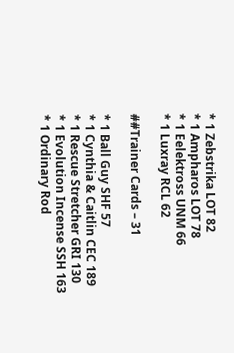* 1 Zebstrika LOT 82
* 1 Ampharos LOT 78
* 1 Eelektross UNM 66
* 1 Luxray RCL 62

##Trainer Cards – 31

* 1 Ball Guy SHF 57
* 1 Cynthia & Caitlin CEC 189
* 1 Rescue Stretcher GRI 130
* 1 Evolution Incense SSH 163
* 1 Ordinary Rod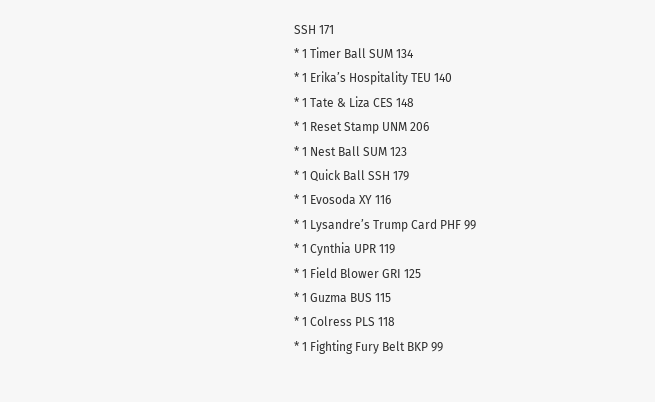SSH 171
* 1 Timer Ball SUM 134
* 1 Erika’s Hospitality TEU 140
* 1 Tate & Liza CES 148
* 1 Reset Stamp UNM 206
* 1 Nest Ball SUM 123
* 1 Quick Ball SSH 179
* 1 Evosoda XY 116
* 1 Lysandre’s Trump Card PHF 99
* 1 Cynthia UPR 119
* 1 Field Blower GRI 125
* 1 Guzma BUS 115
* 1 Colress PLS 118
* 1 Fighting Fury Belt BKP 99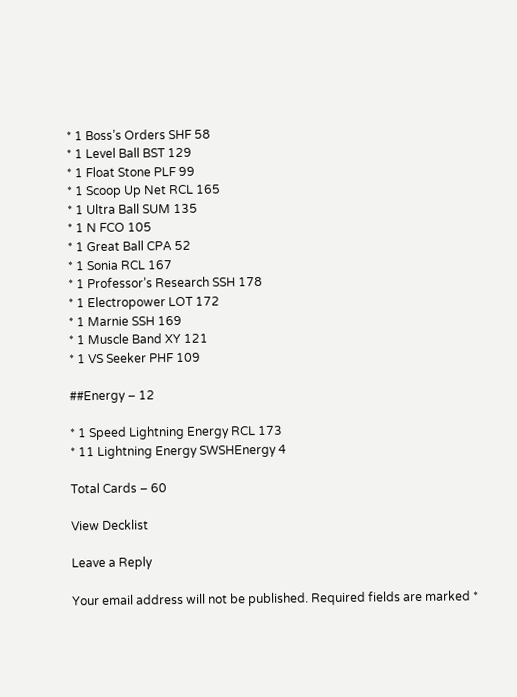* 1 Boss’s Orders SHF 58
* 1 Level Ball BST 129
* 1 Float Stone PLF 99
* 1 Scoop Up Net RCL 165
* 1 Ultra Ball SUM 135
* 1 N FCO 105
* 1 Great Ball CPA 52
* 1 Sonia RCL 167
* 1 Professor’s Research SSH 178
* 1 Electropower LOT 172
* 1 Marnie SSH 169
* 1 Muscle Band XY 121
* 1 VS Seeker PHF 109

##Energy – 12

* 1 Speed Lightning Energy RCL 173
* 11 Lightning Energy SWSHEnergy 4

Total Cards – 60

View Decklist

Leave a Reply

Your email address will not be published. Required fields are marked *